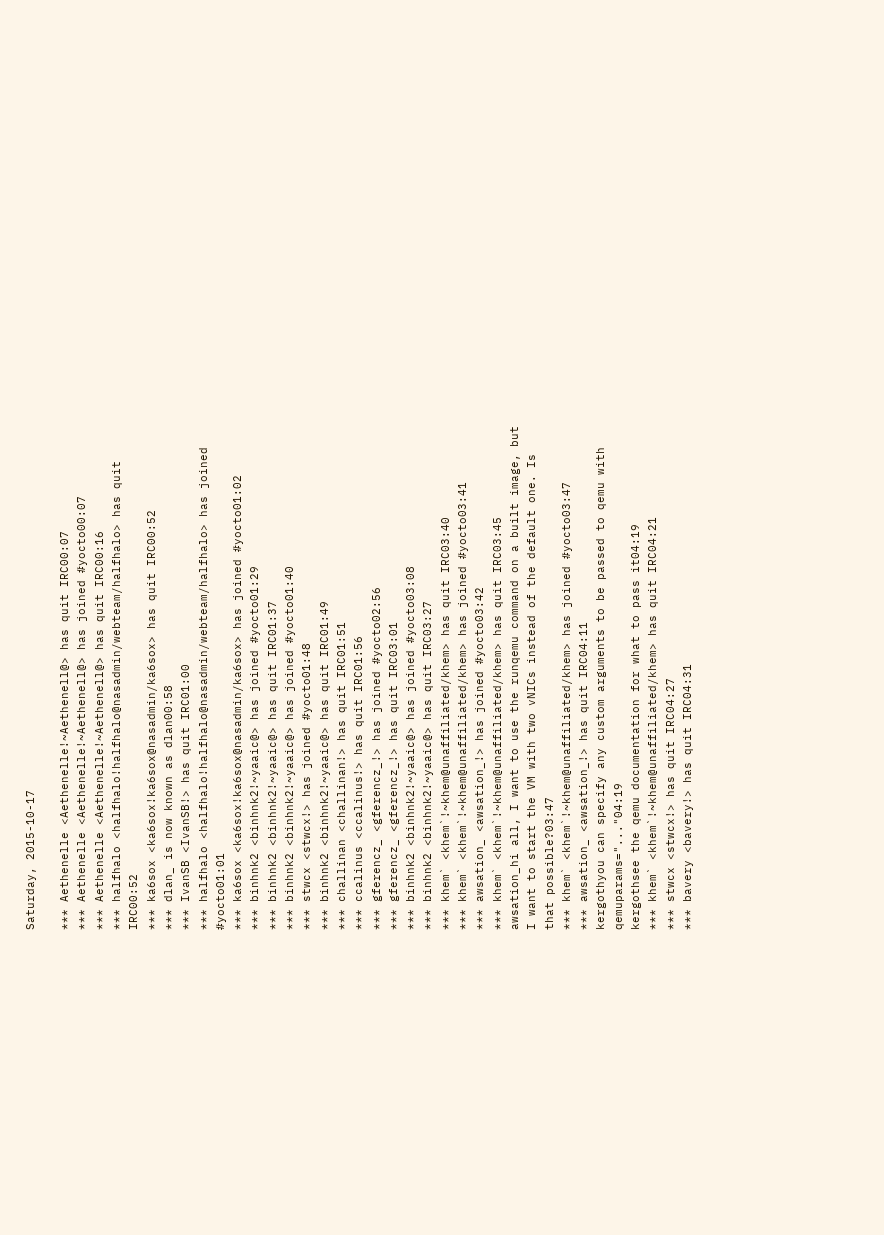Saturday, 2015-10-17

*** Aethenelle <Aethenelle!~Aethenell@> has quit IRC00:07
*** Aethenelle <Aethenelle!~Aethenell@> has joined #yocto00:07
*** Aethenelle <Aethenelle!~Aethenell@> has quit IRC00:16
*** halfhalo <halfhalo!halfhalo@nasadmin/webteam/halfhalo> has quit IRC00:52
*** ka6sox <ka6sox!ka6sox@nasadmin/ka6sox> has quit IRC00:52
*** dlan_ is now known as dlan00:58
*** IvanSB <IvanSB!> has quit IRC01:00
*** halfhalo <halfhalo!halfhalo@nasadmin/webteam/halfhalo> has joined #yocto01:01
*** ka6sox <ka6sox!ka6sox@nasadmin/ka6sox> has joined #yocto01:02
*** binhnk2 <binhnk2!~yaaic@> has joined #yocto01:29
*** binhnk2 <binhnk2!~yaaic@> has quit IRC01:37
*** binhnk2 <binhnk2!~yaaic@> has joined #yocto01:40
*** stwcx <stwcx!> has joined #yocto01:48
*** binhnk2 <binhnk2!~yaaic@> has quit IRC01:49
*** challinan <challinan!> has quit IRC01:51
*** ccalinus <ccalinus!> has quit IRC01:56
*** gferencz_ <gferencz_!> has joined #yocto02:56
*** gferencz_ <gferencz_!> has quit IRC03:01
*** binhnk2 <binhnk2!~yaaic@> has joined #yocto03:08
*** binhnk2 <binhnk2!~yaaic@> has quit IRC03:27
*** khem` <khem`!~khem@unaffiliated/khem> has quit IRC03:40
*** khem` <khem`!~khem@unaffiliated/khem> has joined #yocto03:41
*** awsation_ <awsation_!> has joined #yocto03:42
*** khem` <khem`!~khem@unaffiliated/khem> has quit IRC03:45
awsation_hi all, I want to use the runqemu command on a built image, but I want to start the VM with two vNICs instead of the default one. Is that possible?03:47
*** khem` <khem`!~khem@unaffiliated/khem> has joined #yocto03:47
*** awsation_ <awsation_!> has quit IRC04:11
kergothyou can specify any custom arguments to be passed to qemu with qemuparams="..."04:19
kergothsee the qemu documentation for what to pass it04:19
*** khem` <khem`!~khem@unaffiliated/khem> has quit IRC04:21
*** stwcx <stwcx!> has quit IRC04:27
*** bavery <bavery!> has quit IRC04:31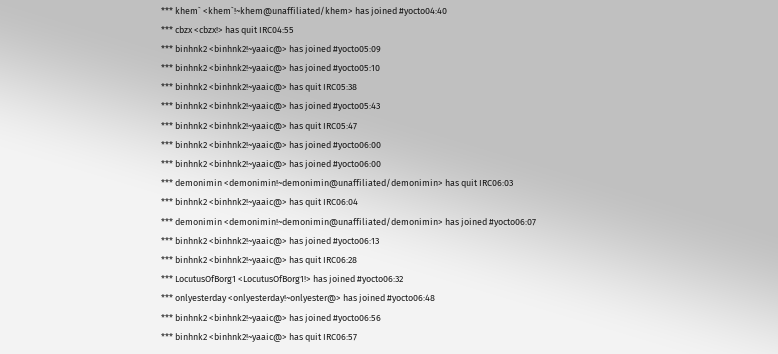*** khem` <khem`!~khem@unaffiliated/khem> has joined #yocto04:40
*** cbzx <cbzx!> has quit IRC04:55
*** binhnk2 <binhnk2!~yaaic@> has joined #yocto05:09
*** binhnk2 <binhnk2!~yaaic@> has joined #yocto05:10
*** binhnk2 <binhnk2!~yaaic@> has quit IRC05:38
*** binhnk2 <binhnk2!~yaaic@> has joined #yocto05:43
*** binhnk2 <binhnk2!~yaaic@> has quit IRC05:47
*** binhnk2 <binhnk2!~yaaic@> has joined #yocto06:00
*** binhnk2 <binhnk2!~yaaic@> has joined #yocto06:00
*** demonimin <demonimin!~demonimin@unaffiliated/demonimin> has quit IRC06:03
*** binhnk2 <binhnk2!~yaaic@> has quit IRC06:04
*** demonimin <demonimin!~demonimin@unaffiliated/demonimin> has joined #yocto06:07
*** binhnk2 <binhnk2!~yaaic@> has joined #yocto06:13
*** binhnk2 <binhnk2!~yaaic@> has quit IRC06:28
*** LocutusOfBorg1 <LocutusOfBorg1!> has joined #yocto06:32
*** onlyesterday <onlyesterday!~onlyester@> has joined #yocto06:48
*** binhnk2 <binhnk2!~yaaic@> has joined #yocto06:56
*** binhnk2 <binhnk2!~yaaic@> has quit IRC06:57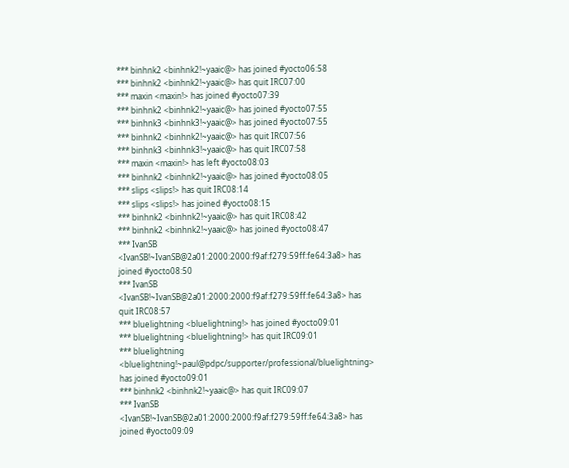*** binhnk2 <binhnk2!~yaaic@> has joined #yocto06:58
*** binhnk2 <binhnk2!~yaaic@> has quit IRC07:00
*** maxin <maxin!> has joined #yocto07:39
*** binhnk2 <binhnk2!~yaaic@> has joined #yocto07:55
*** binhnk3 <binhnk3!~yaaic@> has joined #yocto07:55
*** binhnk2 <binhnk2!~yaaic@> has quit IRC07:56
*** binhnk3 <binhnk3!~yaaic@> has quit IRC07:58
*** maxin <maxin!> has left #yocto08:03
*** binhnk2 <binhnk2!~yaaic@> has joined #yocto08:05
*** slips <slips!> has quit IRC08:14
*** slips <slips!> has joined #yocto08:15
*** binhnk2 <binhnk2!~yaaic@> has quit IRC08:42
*** binhnk2 <binhnk2!~yaaic@> has joined #yocto08:47
*** IvanSB <IvanSB!~IvanSB@2a01:2000:2000:f9af:f279:59ff:fe64:3a8> has joined #yocto08:50
*** IvanSB <IvanSB!~IvanSB@2a01:2000:2000:f9af:f279:59ff:fe64:3a8> has quit IRC08:57
*** bluelightning <bluelightning!> has joined #yocto09:01
*** bluelightning <bluelightning!> has quit IRC09:01
*** bluelightning <bluelightning!~paul@pdpc/supporter/professional/bluelightning> has joined #yocto09:01
*** binhnk2 <binhnk2!~yaaic@> has quit IRC09:07
*** IvanSB <IvanSB!~IvanSB@2a01:2000:2000:f9af:f279:59ff:fe64:3a8> has joined #yocto09:09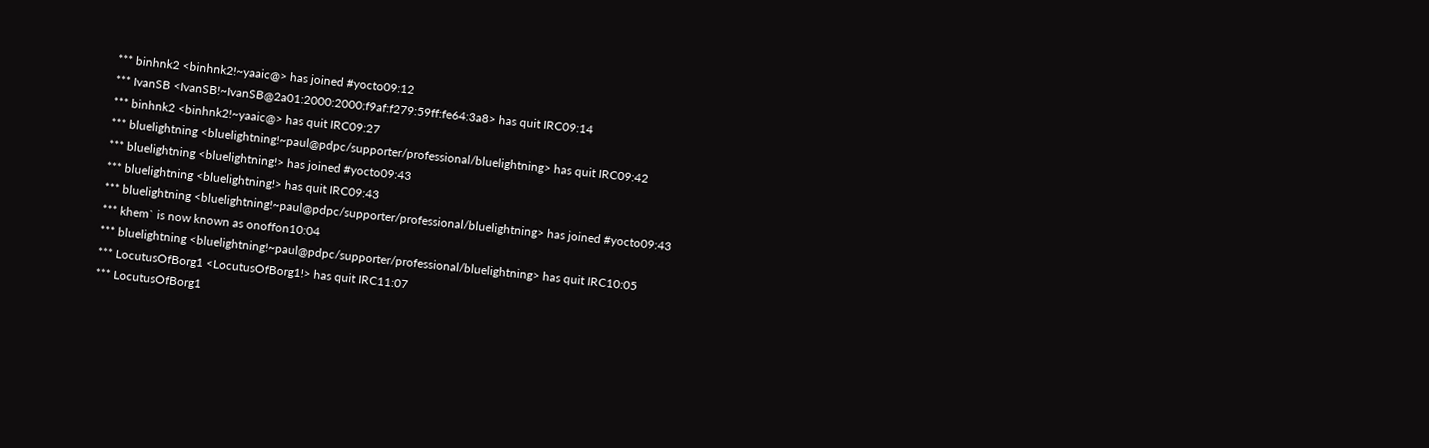*** binhnk2 <binhnk2!~yaaic@> has joined #yocto09:12
*** IvanSB <IvanSB!~IvanSB@2a01:2000:2000:f9af:f279:59ff:fe64:3a8> has quit IRC09:14
*** binhnk2 <binhnk2!~yaaic@> has quit IRC09:27
*** bluelightning <bluelightning!~paul@pdpc/supporter/professional/bluelightning> has quit IRC09:42
*** bluelightning <bluelightning!> has joined #yocto09:43
*** bluelightning <bluelightning!> has quit IRC09:43
*** bluelightning <bluelightning!~paul@pdpc/supporter/professional/bluelightning> has joined #yocto09:43
*** khem` is now known as onoffon10:04
*** bluelightning <bluelightning!~paul@pdpc/supporter/professional/bluelightning> has quit IRC10:05
*** LocutusOfBorg1 <LocutusOfBorg1!> has quit IRC11:07
*** LocutusOfBorg1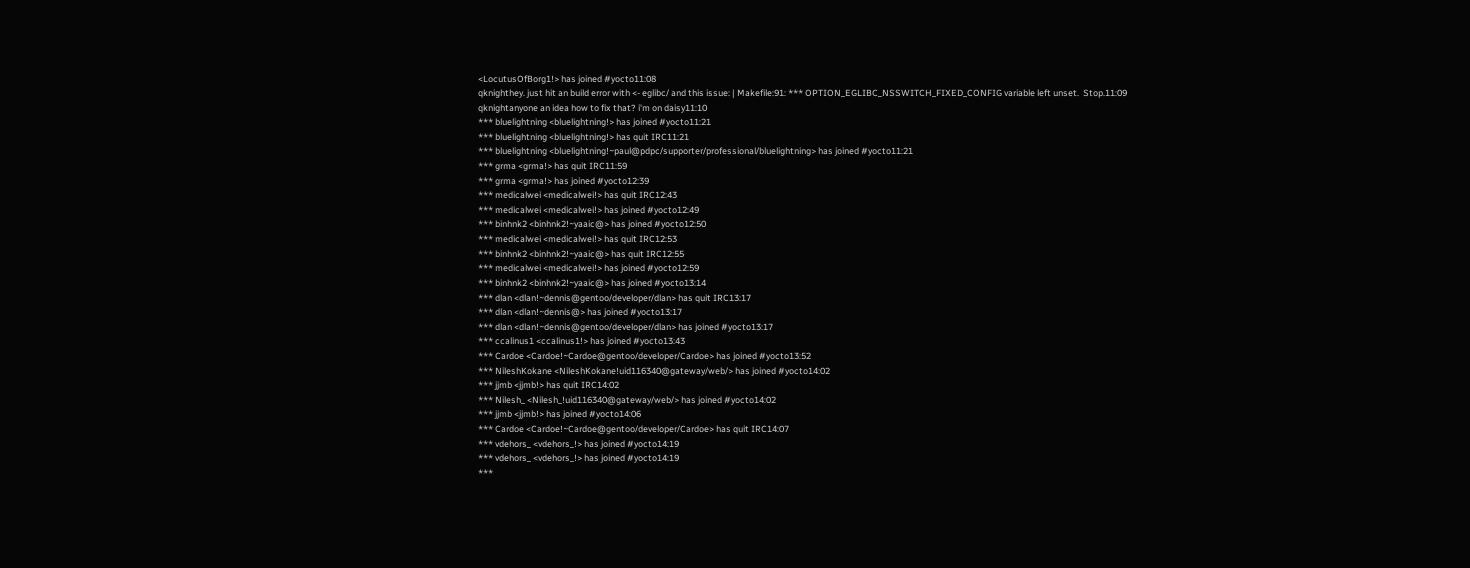<LocutusOfBorg1!> has joined #yocto11:08
qknighthey. just hit an build error with <- eglibc/ and this issue: | Makefile:91: *** OPTION_EGLIBC_NSSWITCH_FIXED_CONFIG variable left unset.  Stop.11:09
qknightanyone an idea how to fix that? i'm on daisy11:10
*** bluelightning <bluelightning!> has joined #yocto11:21
*** bluelightning <bluelightning!> has quit IRC11:21
*** bluelightning <bluelightning!~paul@pdpc/supporter/professional/bluelightning> has joined #yocto11:21
*** grma <grma!> has quit IRC11:59
*** grma <grma!> has joined #yocto12:39
*** medicalwei <medicalwei!> has quit IRC12:43
*** medicalwei <medicalwei!> has joined #yocto12:49
*** binhnk2 <binhnk2!~yaaic@> has joined #yocto12:50
*** medicalwei <medicalwei!> has quit IRC12:53
*** binhnk2 <binhnk2!~yaaic@> has quit IRC12:55
*** medicalwei <medicalwei!> has joined #yocto12:59
*** binhnk2 <binhnk2!~yaaic@> has joined #yocto13:14
*** dlan <dlan!~dennis@gentoo/developer/dlan> has quit IRC13:17
*** dlan <dlan!~dennis@> has joined #yocto13:17
*** dlan <dlan!~dennis@gentoo/developer/dlan> has joined #yocto13:17
*** ccalinus1 <ccalinus1!> has joined #yocto13:43
*** Cardoe <Cardoe!~Cardoe@gentoo/developer/Cardoe> has joined #yocto13:52
*** NileshKokane <NileshKokane!uid116340@gateway/web/> has joined #yocto14:02
*** jjmb <jjmb!> has quit IRC14:02
*** Nilesh_ <Nilesh_!uid116340@gateway/web/> has joined #yocto14:02
*** jjmb <jjmb!> has joined #yocto14:06
*** Cardoe <Cardoe!~Cardoe@gentoo/developer/Cardoe> has quit IRC14:07
*** vdehors_ <vdehors_!> has joined #yocto14:19
*** vdehors_ <vdehors_!> has joined #yocto14:19
***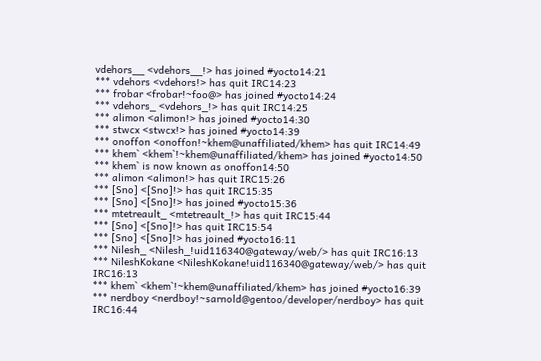vdehors__ <vdehors__!> has joined #yocto14:21
*** vdehors <vdehors!> has quit IRC14:23
*** frobar <frobar!~foo@> has joined #yocto14:24
*** vdehors_ <vdehors_!> has quit IRC14:25
*** alimon <alimon!> has joined #yocto14:30
*** stwcx <stwcx!> has joined #yocto14:39
*** onoffon <onoffon!~khem@unaffiliated/khem> has quit IRC14:49
*** khem` <khem`!~khem@unaffiliated/khem> has joined #yocto14:50
*** khem` is now known as onoffon14:50
*** alimon <alimon!> has quit IRC15:26
*** [Sno] <[Sno]!> has quit IRC15:35
*** [Sno] <[Sno]!> has joined #yocto15:36
*** mtetreault_ <mtetreault_!> has quit IRC15:44
*** [Sno] <[Sno]!> has quit IRC15:54
*** [Sno] <[Sno]!> has joined #yocto16:11
*** Nilesh_ <Nilesh_!uid116340@gateway/web/> has quit IRC16:13
*** NileshKokane <NileshKokane!uid116340@gateway/web/> has quit IRC16:13
*** khem` <khem`!~khem@unaffiliated/khem> has joined #yocto16:39
*** nerdboy <nerdboy!~sarnold@gentoo/developer/nerdboy> has quit IRC16:44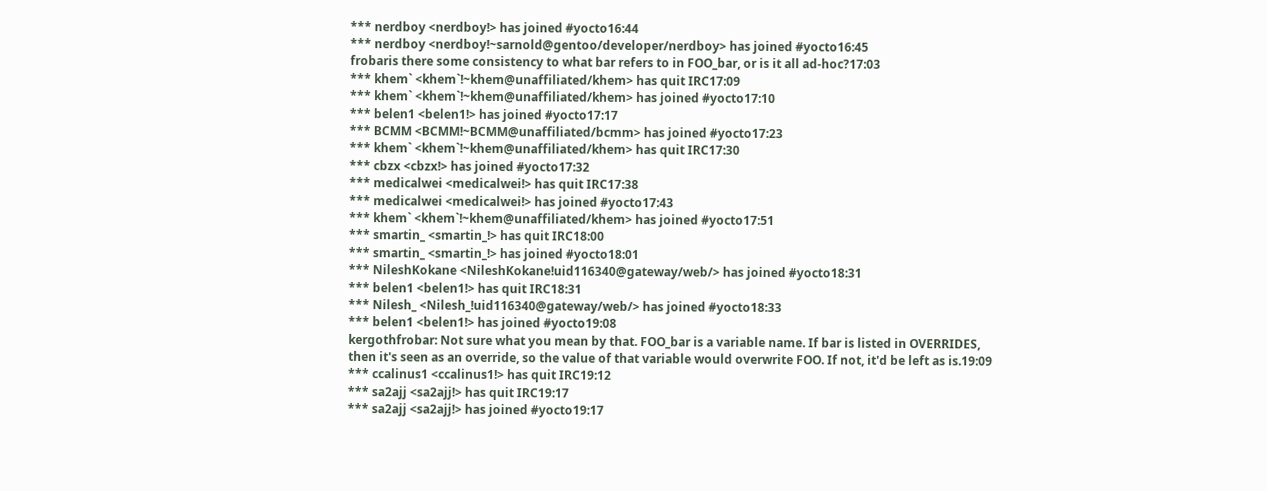*** nerdboy <nerdboy!> has joined #yocto16:44
*** nerdboy <nerdboy!~sarnold@gentoo/developer/nerdboy> has joined #yocto16:45
frobaris there some consistency to what bar refers to in FOO_bar, or is it all ad-hoc?17:03
*** khem` <khem`!~khem@unaffiliated/khem> has quit IRC17:09
*** khem` <khem`!~khem@unaffiliated/khem> has joined #yocto17:10
*** belen1 <belen1!> has joined #yocto17:17
*** BCMM <BCMM!~BCMM@unaffiliated/bcmm> has joined #yocto17:23
*** khem` <khem`!~khem@unaffiliated/khem> has quit IRC17:30
*** cbzx <cbzx!> has joined #yocto17:32
*** medicalwei <medicalwei!> has quit IRC17:38
*** medicalwei <medicalwei!> has joined #yocto17:43
*** khem` <khem`!~khem@unaffiliated/khem> has joined #yocto17:51
*** smartin_ <smartin_!> has quit IRC18:00
*** smartin_ <smartin_!> has joined #yocto18:01
*** NileshKokane <NileshKokane!uid116340@gateway/web/> has joined #yocto18:31
*** belen1 <belen1!> has quit IRC18:31
*** Nilesh_ <Nilesh_!uid116340@gateway/web/> has joined #yocto18:33
*** belen1 <belen1!> has joined #yocto19:08
kergothfrobar: Not sure what you mean by that. FOO_bar is a variable name. If bar is listed in OVERRIDES, then it's seen as an override, so the value of that variable would overwrite FOO. If not, it'd be left as is.19:09
*** ccalinus1 <ccalinus1!> has quit IRC19:12
*** sa2ajj <sa2ajj!> has quit IRC19:17
*** sa2ajj <sa2ajj!> has joined #yocto19:17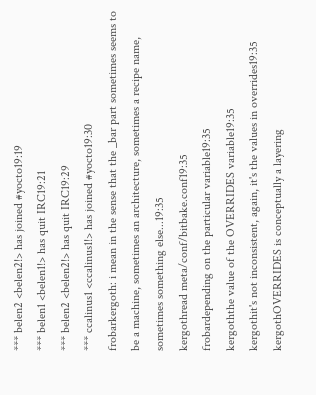*** belen2 <belen2!> has joined #yocto19:19
*** belen1 <belen1!> has quit IRC19:21
*** belen2 <belen2!> has quit IRC19:29
*** ccalinus1 <ccalinus1!> has joined #yocto19:30
frobarkergoth: i mean in the sense that the _bar part sometimes seems to be a machine, sometimes an architecture, sometimes a recipe name, sometimes something else...19:35
kergothread meta/conf/bitbake.conf19:35
frobardepending on the particular variable19:35
kergoththe value of the OVERRIDES variable19:35
kergothit's not inconsistent, again, it's the values in overrides19:35
kergothOVERRIDES is conceptually a layering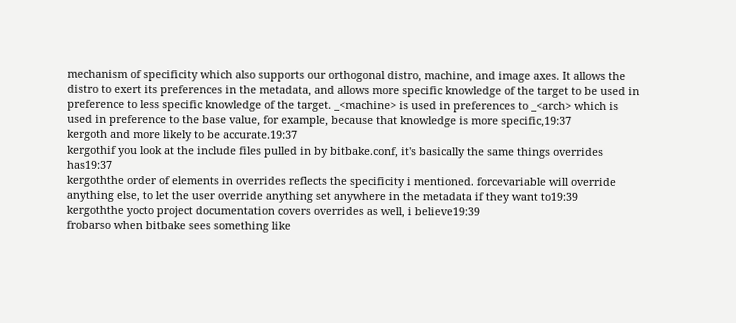mechanism of specificity which also supports our orthogonal distro, machine, and image axes. It allows the distro to exert its preferences in the metadata, and allows more specific knowledge of the target to be used in preference to less specific knowledge of the target. _<machine> is used in preferences to _<arch> which is used in preference to the base value, for example, because that knowledge is more specific,19:37
kergoth and more likely to be accurate.19:37
kergothif you look at the include files pulled in by bitbake.conf, it's basically the same things overrides has19:37
kergoththe order of elements in overrides reflects the specificity i mentioned. forcevariable will override anything else, to let the user override anything set anywhere in the metadata if they want to19:39
kergoththe yocto project documentation covers overrides as well, i believe19:39
frobarso when bitbake sees something like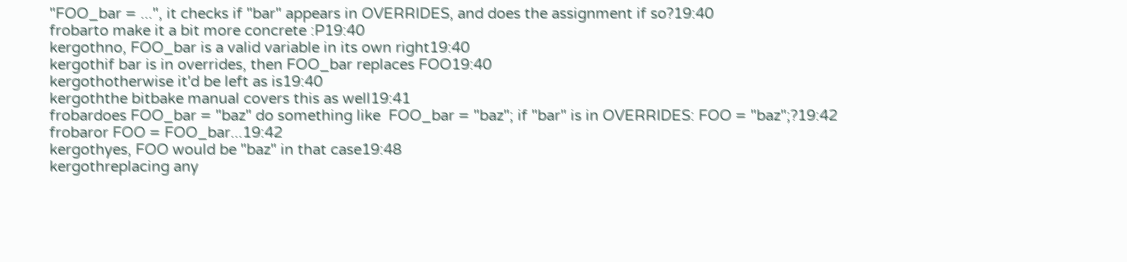"FOO_bar = ...", it checks if "bar" appears in OVERRIDES, and does the assignment if so?19:40
frobarto make it a bit more concrete :P19:40
kergothno, FOO_bar is a valid variable in its own right19:40
kergothif bar is in overrides, then FOO_bar replaces FOO19:40
kergothotherwise it'd be left as is19:40
kergoththe bitbake manual covers this as well19:41
frobardoes FOO_bar = "baz" do something like  FOO_bar = "baz"; if "bar" is in OVERRIDES: FOO = "baz";?19:42
frobaror FOO = FOO_bar...19:42
kergothyes, FOO would be "baz" in that case19:48
kergothreplacing any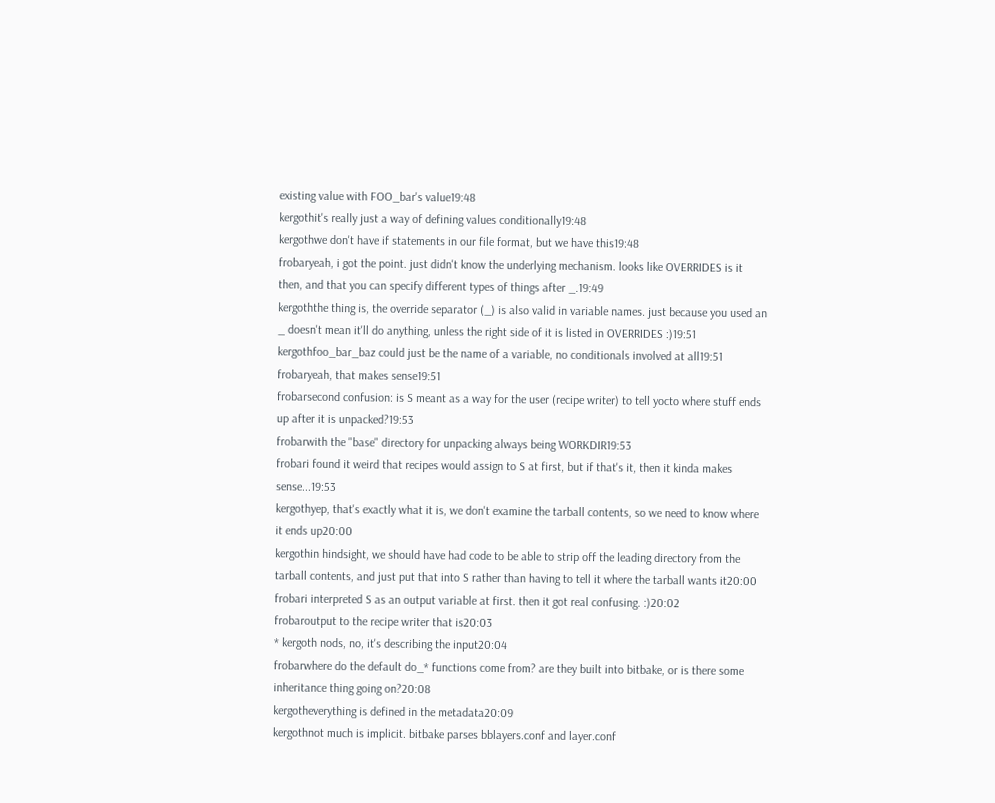existing value with FOO_bar's value19:48
kergothit's really just a way of defining values conditionally19:48
kergothwe don't have if statements in our file format, but we have this19:48
frobaryeah, i got the point. just didn't know the underlying mechanism. looks like OVERRIDES is it then, and that you can specify different types of things after _.19:49
kergoththe thing is, the override separator (_) is also valid in variable names. just because you used an _ doesn't mean it'll do anything, unless the right side of it is listed in OVERRIDES :)19:51
kergothfoo_bar_baz could just be the name of a variable, no conditionals involved at all19:51
frobaryeah, that makes sense19:51
frobarsecond confusion: is S meant as a way for the user (recipe writer) to tell yocto where stuff ends up after it is unpacked?19:53
frobarwith the "base" directory for unpacking always being WORKDIR19:53
frobari found it weird that recipes would assign to S at first, but if that's it, then it kinda makes sense...19:53
kergothyep, that's exactly what it is, we don't examine the tarball contents, so we need to know where it ends up20:00
kergothin hindsight, we should have had code to be able to strip off the leading directory from the tarball contents, and just put that into S rather than having to tell it where the tarball wants it20:00
frobari interpreted S as an output variable at first. then it got real confusing. :)20:02
frobaroutput to the recipe writer that is20:03
* kergoth nods, no, it's describing the input20:04
frobarwhere do the default do_* functions come from? are they built into bitbake, or is there some inheritance thing going on?20:08
kergotheverything is defined in the metadata20:09
kergothnot much is implicit. bitbake parses bblayers.conf and layer.conf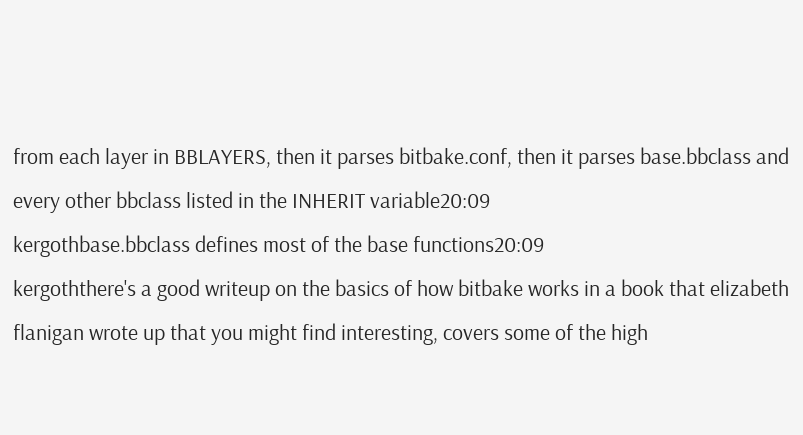from each layer in BBLAYERS, then it parses bitbake.conf, then it parses base.bbclass and every other bbclass listed in the INHERIT variable20:09
kergothbase.bbclass defines most of the base functions20:09
kergoththere's a good writeup on the basics of how bitbake works in a book that elizabeth flanigan wrote up that you might find interesting, covers some of the high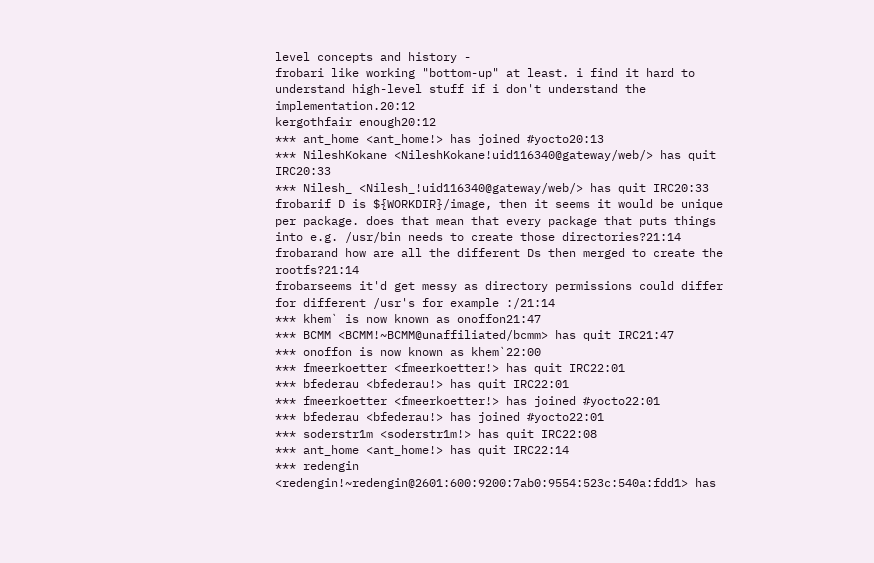level concepts and history -
frobari like working "bottom-up" at least. i find it hard to understand high-level stuff if i don't understand the implementation.20:12
kergothfair enough20:12
*** ant_home <ant_home!> has joined #yocto20:13
*** NileshKokane <NileshKokane!uid116340@gateway/web/> has quit IRC20:33
*** Nilesh_ <Nilesh_!uid116340@gateway/web/> has quit IRC20:33
frobarif D is ${WORKDIR}/image, then it seems it would be unique per package. does that mean that every package that puts things into e.g. /usr/bin needs to create those directories?21:14
frobarand how are all the different Ds then merged to create the rootfs?21:14
frobarseems it'd get messy as directory permissions could differ for different /usr's for example :/21:14
*** khem` is now known as onoffon21:47
*** BCMM <BCMM!~BCMM@unaffiliated/bcmm> has quit IRC21:47
*** onoffon is now known as khem`22:00
*** fmeerkoetter <fmeerkoetter!> has quit IRC22:01
*** bfederau <bfederau!> has quit IRC22:01
*** fmeerkoetter <fmeerkoetter!> has joined #yocto22:01
*** bfederau <bfederau!> has joined #yocto22:01
*** soderstr1m <soderstr1m!> has quit IRC22:08
*** ant_home <ant_home!> has quit IRC22:14
*** redengin <redengin!~redengin@2601:600:9200:7ab0:9554:523c:540a:fdd1> has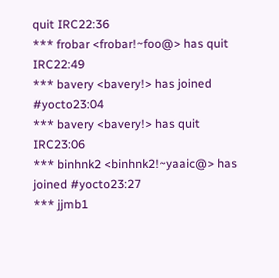quit IRC22:36
*** frobar <frobar!~foo@> has quit IRC22:49
*** bavery <bavery!> has joined #yocto23:04
*** bavery <bavery!> has quit IRC23:06
*** binhnk2 <binhnk2!~yaaic@> has joined #yocto23:27
*** jjmb1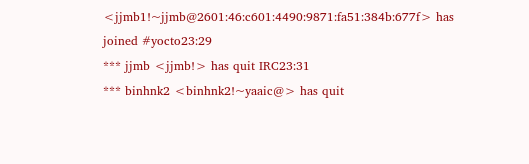<jjmb1!~jjmb@2601:46:c601:4490:9871:fa51:384b:677f> has joined #yocto23:29
*** jjmb <jjmb!> has quit IRC23:31
*** binhnk2 <binhnk2!~yaaic@> has quit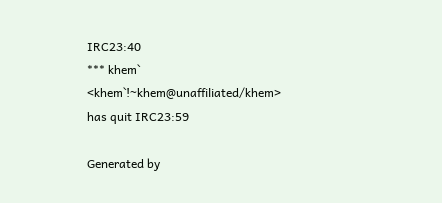IRC23:40
*** khem` <khem`!~khem@unaffiliated/khem> has quit IRC23:59

Generated by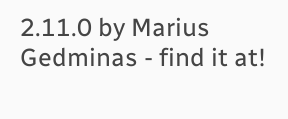2.11.0 by Marius Gedminas - find it at!